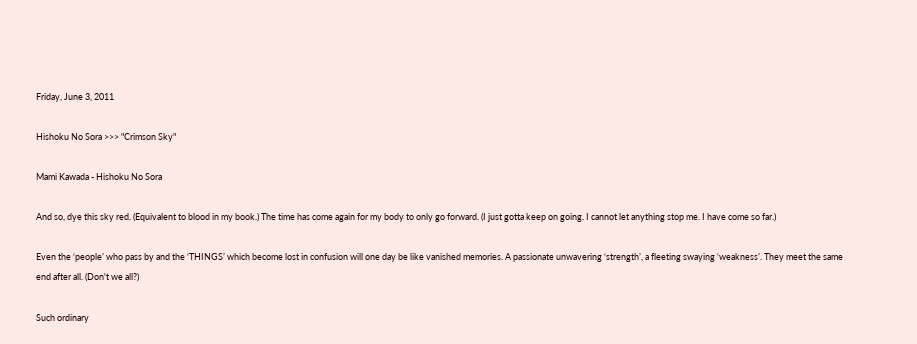Friday, June 3, 2011

Hishoku No Sora >>> "Crimson Sky"

Mami Kawada - Hishoku No Sora

And so, dye this sky red. (Equivalent to blood in my book.) The time has come again for my body to only go forward. (I just gotta keep on going. I cannot let anything stop me. I have come so far.)

Even the ‘people’ who pass by and the ‘THINGS’ which become lost in confusion will one day be like vanished memories. A passionate unwavering ‘strength’, a fleeting swaying ‘weakness’. They meet the same end after all. (Don't we all?)

Such ordinary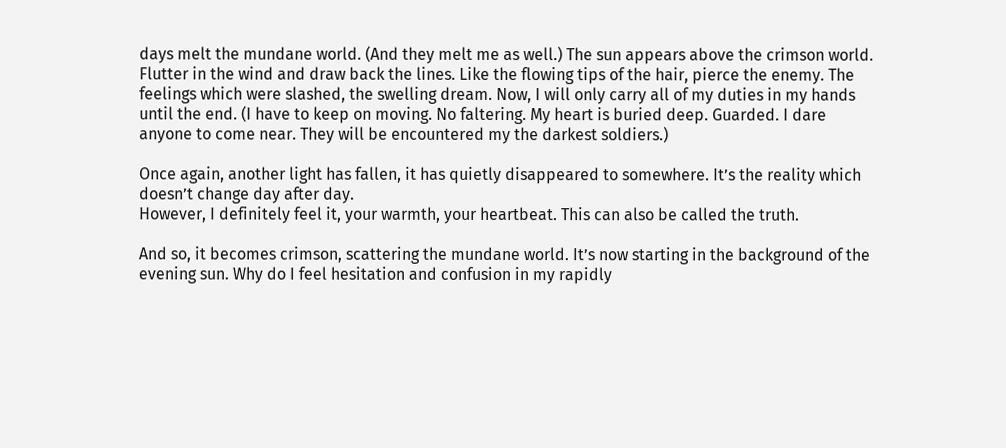days melt the mundane world. (And they melt me as well.) The sun appears above the crimson world. Flutter in the wind and draw back the lines. Like the flowing tips of the hair, pierce the enemy. The feelings which were slashed, the swelling dream. Now, I will only carry all of my duties in my hands until the end. (I have to keep on moving. No faltering. My heart is buried deep. Guarded. I dare anyone to come near. They will be encountered my the darkest soldiers.)

Once again, another light has fallen, it has quietly disappeared to somewhere. It’s the reality which doesn’t change day after day.
However, I definitely feel it, your warmth, your heartbeat. This can also be called the truth.

And so, it becomes crimson, scattering the mundane world. It’s now starting in the background of the evening sun. Why do I feel hesitation and confusion in my rapidly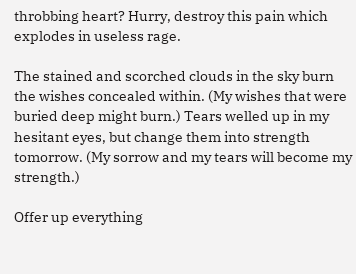throbbing heart? Hurry, destroy this pain which explodes in useless rage.

The stained and scorched clouds in the sky burn the wishes concealed within. (My wishes that were buried deep might burn.) Tears welled up in my hesitant eyes, but change them into strength tomorrow. (My sorrow and my tears will become my strength.)

Offer up everything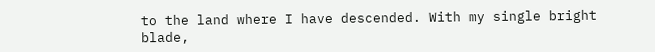to the land where I have descended. With my single bright blade,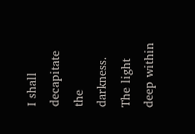I shall decapitate the darkness. The light deep within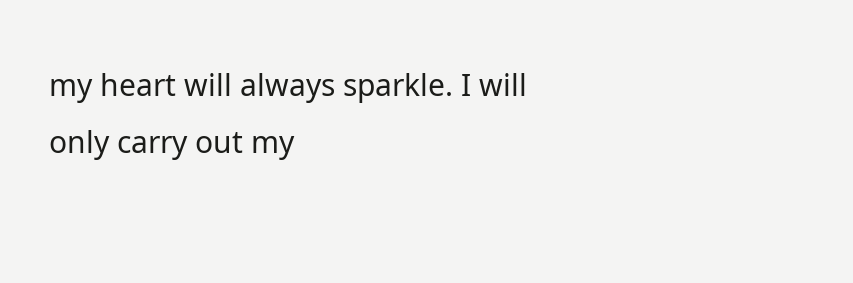my heart will always sparkle. I will only carry out my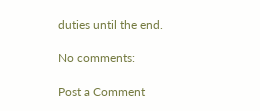duties until the end.

No comments:

Post a Comment